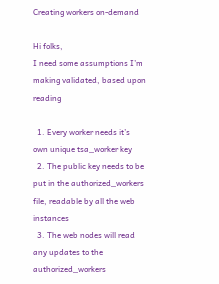Creating workers on-demand

Hi folks,
I need some assumptions I’m making validated, based upon reading

  1. Every worker needs it’s own unique tsa_worker key
  2. The public key needs to be put in the authorized_workers file, readable by all the web instances
  3. The web nodes will read any updates to the authorized_workers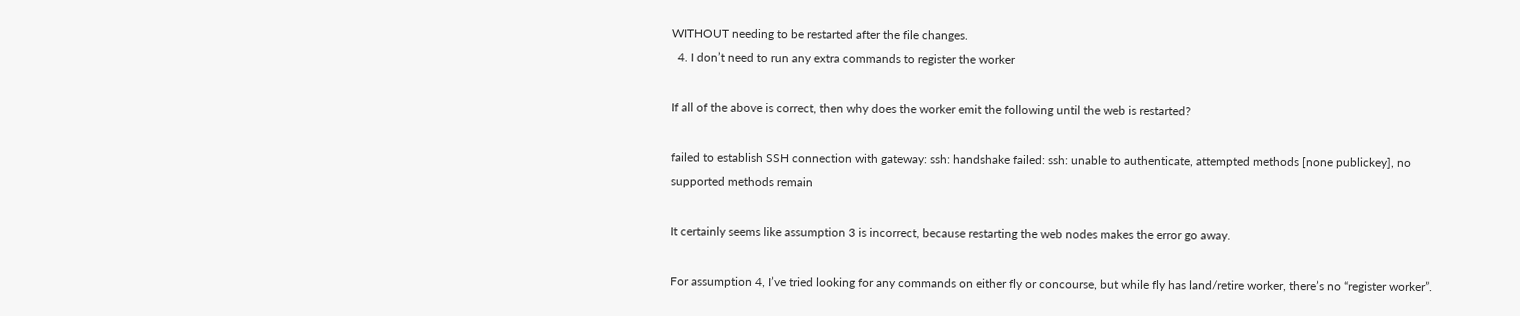WITHOUT needing to be restarted after the file changes.
  4. I don’t need to run any extra commands to register the worker

If all of the above is correct, then why does the worker emit the following until the web is restarted?

failed to establish SSH connection with gateway: ssh: handshake failed: ssh: unable to authenticate, attempted methods [none publickey], no supported methods remain

It certainly seems like assumption 3 is incorrect, because restarting the web nodes makes the error go away.

For assumption 4, I’ve tried looking for any commands on either fly or concourse, but while fly has land/retire worker, there’s no “register worker”.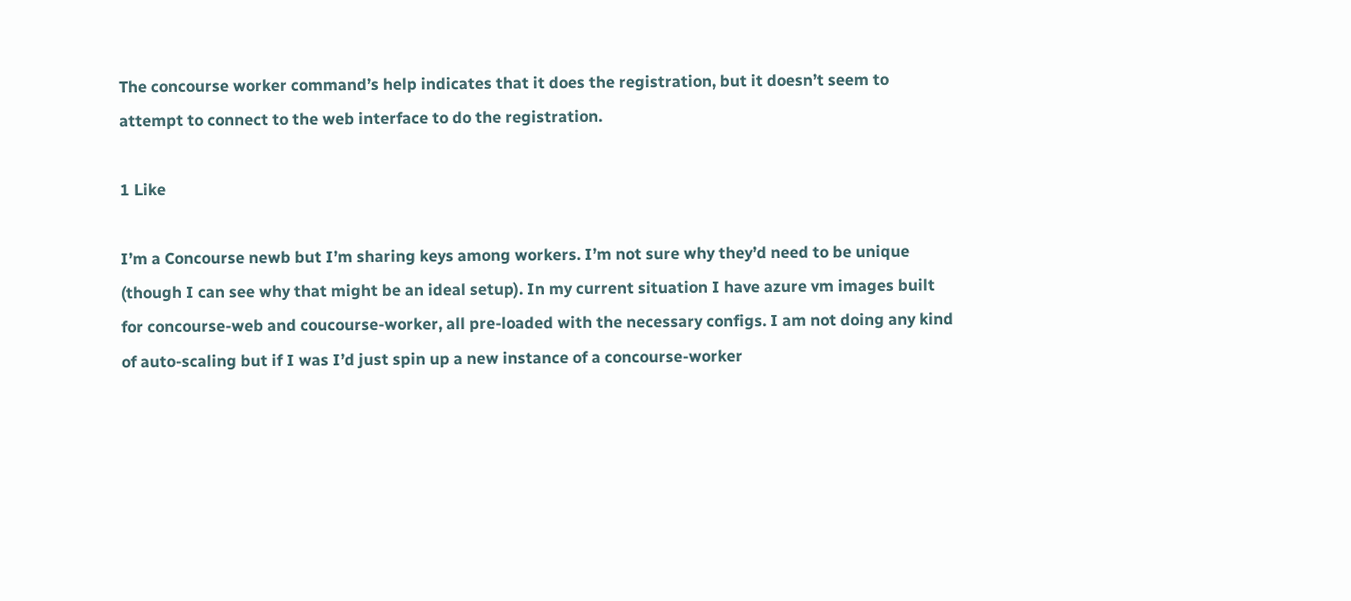The concourse worker command’s help indicates that it does the registration, but it doesn’t seem to attempt to connect to the web interface to do the registration.

1 Like

I’m a Concourse newb but I’m sharing keys among workers. I’m not sure why they’d need to be unique (though I can see why that might be an ideal setup). In my current situation I have azure vm images built for concourse-web and coucourse-worker, all pre-loaded with the necessary configs. I am not doing any kind of auto-scaling but if I was I’d just spin up a new instance of a concourse-worker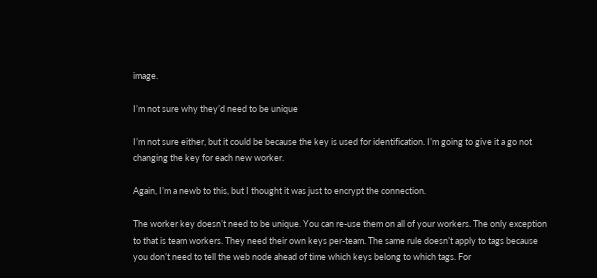image.

I’m not sure why they’d need to be unique

I’m not sure either, but it could be because the key is used for identification. I’m going to give it a go not changing the key for each new worker.

Again, I’m a newb to this, but I thought it was just to encrypt the connection.

The worker key doesn’t need to be unique. You can re-use them on all of your workers. The only exception to that is team workers. They need their own keys per-team. The same rule doesn’t apply to tags because you don’t need to tell the web node ahead of time which keys belong to which tags. For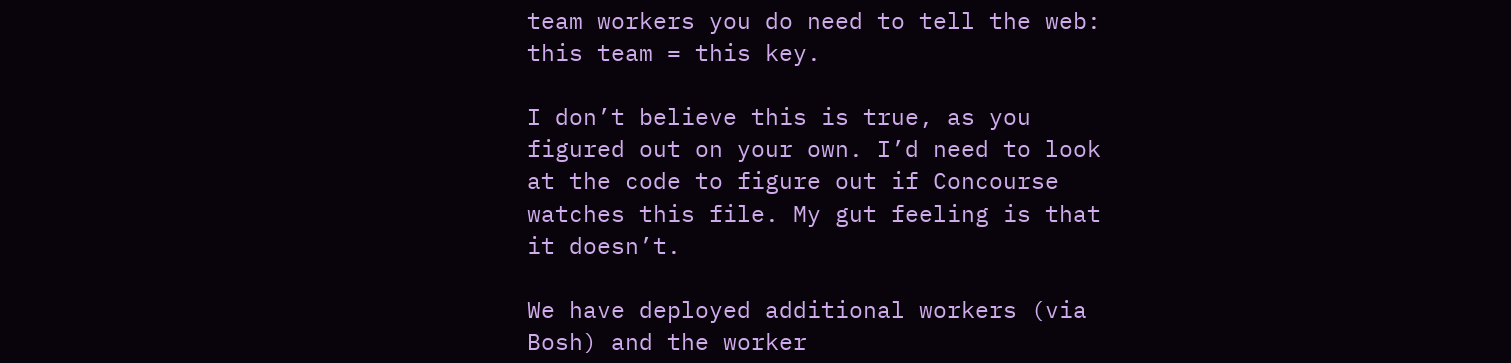team workers you do need to tell the web: this team = this key.

I don’t believe this is true, as you figured out on your own. I’d need to look at the code to figure out if Concourse watches this file. My gut feeling is that it doesn’t.

We have deployed additional workers (via Bosh) and the worker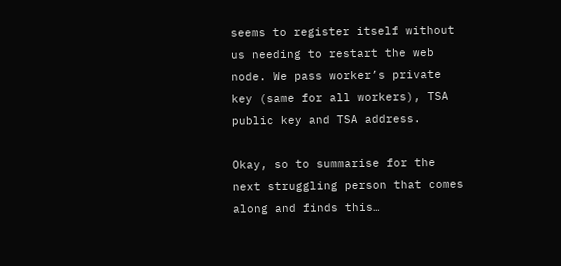seems to register itself without us needing to restart the web node. We pass worker’s private key (same for all workers), TSA public key and TSA address.

Okay, so to summarise for the next struggling person that comes along and finds this…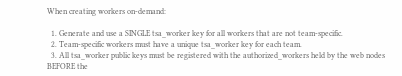When creating workers on-demand:

  1. Generate and use a SINGLE tsa_worker key for all workers that are not team-specific.
  2. Team-specific workers must have a unique tsa_worker key for each team.
  3. All tsa_worker public keys must be registered with the authorized_workers held by the web nodes BEFORE the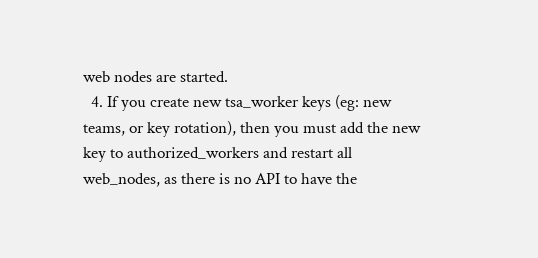web nodes are started.
  4. If you create new tsa_worker keys (eg: new teams, or key rotation), then you must add the new key to authorized_workers and restart all web_nodes, as there is no API to have the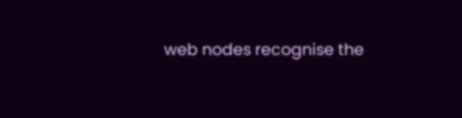web nodes recognise the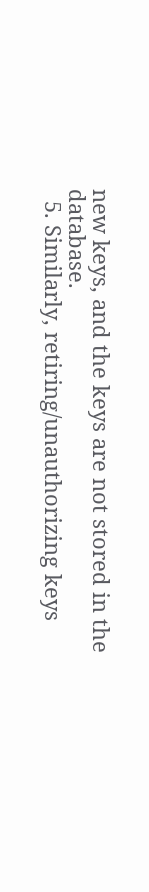new keys, and the keys are not stored in the database.
  5. Similarly, retiring/unauthorizing keys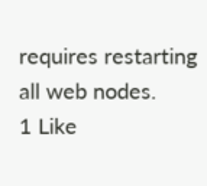requires restarting all web nodes.
1 Like